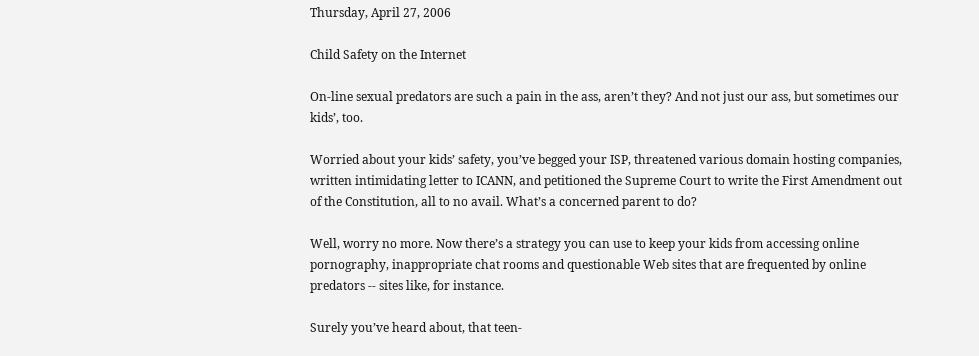Thursday, April 27, 2006

Child Safety on the Internet

On-line sexual predators are such a pain in the ass, aren’t they? And not just our ass, but sometimes our kids’, too.

Worried about your kids’ safety, you’ve begged your ISP, threatened various domain hosting companies, written intimidating letter to ICANN, and petitioned the Supreme Court to write the First Amendment out of the Constitution, all to no avail. What’s a concerned parent to do?

Well, worry no more. Now there’s a strategy you can use to keep your kids from accessing online pornography, inappropriate chat rooms and questionable Web sites that are frequented by online predators -- sites like, for instance.

Surely you’ve heard about, that teen-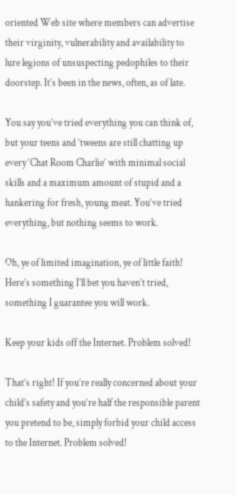oriented Web site where members can advertise their virginity, vulnerability and availability to lure legions of unsuspecting pedophiles to their doorstep. It’s been in the news, often, as of late.

You say you’ve tried everything you can think of, but your teens and ’tweens are still chatting up every ‘Chat Room Charlie’ with minimal social skills and a maximum amount of stupid and a hankering for fresh, young meat. You’ve tried everything, but nothing seems to work.

Oh, ye of limited imagination, ye of little faith! Here’s something I’ll bet you haven’t tried, something I guarantee you will work.

Keep your kids off the Internet. Problem solved!

That’s right! If you’re really concerned about your child’s safety and you’re half the responsible parent you pretend to be, simply forbid your child access to the Internet. Problem solved!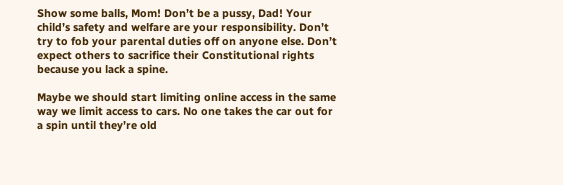Show some balls, Mom! Don’t be a pussy, Dad! Your child’s safety and welfare are your responsibility. Don’t try to fob your parental duties off on anyone else. Don’t expect others to sacrifice their Constitutional rights because you lack a spine.

Maybe we should start limiting online access in the same way we limit access to cars. No one takes the car out for a spin until they’re old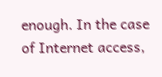enough. In the case of Internet access,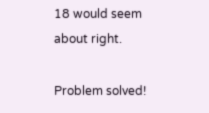18 would seem about right.

Problem solved!